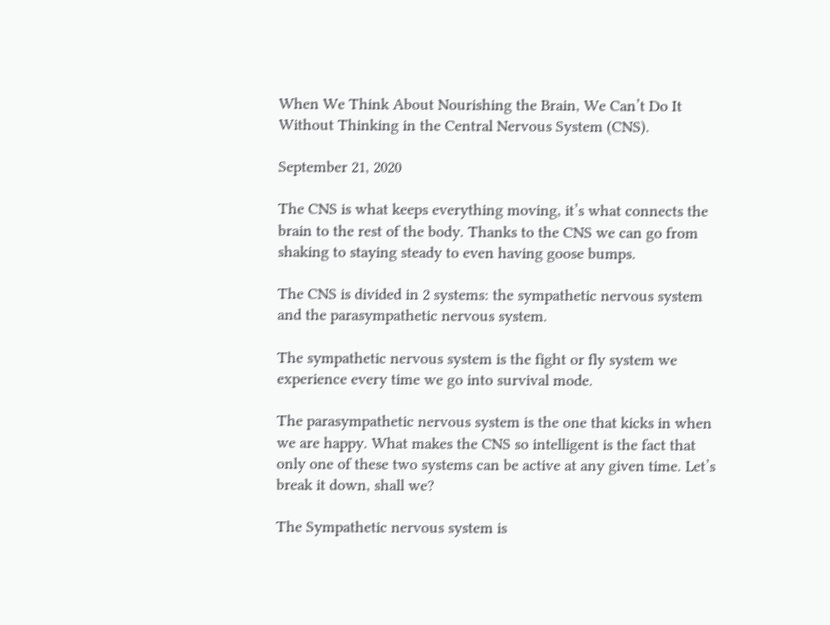When We Think About Nourishing the Brain, We Can’t Do It Without Thinking in the Central Nervous System (CNS).

September 21, 2020

The CNS is what keeps everything moving, it’s what connects the brain to the rest of the body. Thanks to the CNS we can go from shaking to staying steady to even having goose bumps.

The CNS is divided in 2 systems: the sympathetic nervous system and the parasympathetic nervous system.

The sympathetic nervous system is the fight or fly system we experience every time we go into survival mode.

The parasympathetic nervous system is the one that kicks in when we are happy. What makes the CNS so intelligent is the fact that only one of these two systems can be active at any given time. Let’s break it down, shall we?

The Sympathetic nervous system is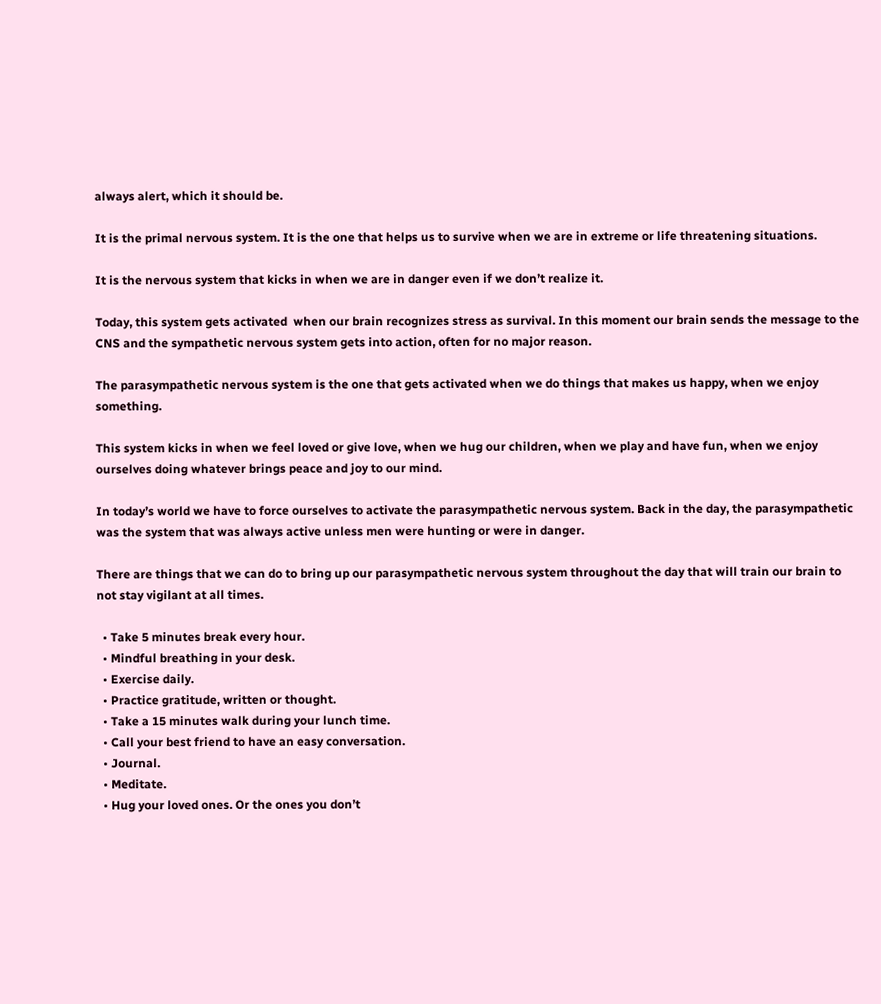always alert, which it should be.

It is the primal nervous system. It is the one that helps us to survive when we are in extreme or life threatening situations.

It is the nervous system that kicks in when we are in danger even if we don’t realize it.

Today, this system gets activated  when our brain recognizes stress as survival. In this moment our brain sends the message to the CNS and the sympathetic nervous system gets into action, often for no major reason.

The parasympathetic nervous system is the one that gets activated when we do things that makes us happy, when we enjoy something.

This system kicks in when we feel loved or give love, when we hug our children, when we play and have fun, when we enjoy ourselves doing whatever brings peace and joy to our mind.

In today’s world we have to force ourselves to activate the parasympathetic nervous system. Back in the day, the parasympathetic was the system that was always active unless men were hunting or were in danger.

There are things that we can do to bring up our parasympathetic nervous system throughout the day that will train our brain to not stay vigilant at all times.

  • Take 5 minutes break every hour.
  • Mindful breathing in your desk.
  • Exercise daily.
  • Practice gratitude, written or thought.
  • Take a 15 minutes walk during your lunch time.
  • Call your best friend to have an easy conversation.
  • Journal.
  • Meditate.
  • Hug your loved ones. Or the ones you don’t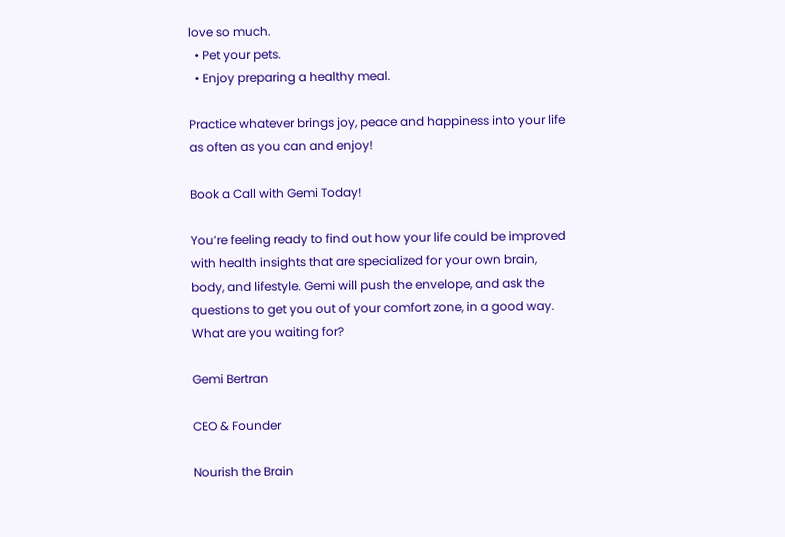love so much.
  • Pet your pets.
  • Enjoy preparing a healthy meal.

Practice whatever brings joy, peace and happiness into your life as often as you can and enjoy!

Book a Call with Gemi Today!

You’re feeling ready to find out how your life could be improved with health insights that are specialized for your own brain, body, and lifestyle. Gemi will push the envelope, and ask the questions to get you out of your comfort zone, in a good way.  What are you waiting for?

Gemi Bertran

CEO & Founder

Nourish the Brain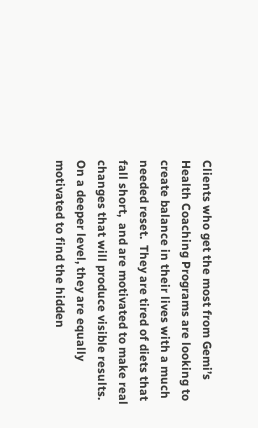Clients who get the most from Gemi’s Health Coaching Programs are looking to create balance in their lives with a much needed reset.  They are tired of diets that fall short,  and are motivated to make real changes that will produce visible results. On a deeper level, they are equally motivated to find the hidden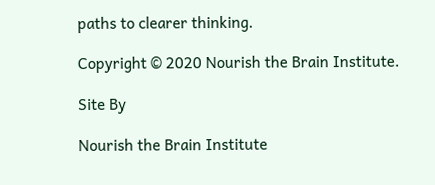paths to clearer thinking.

Copyright © 2020 Nourish the Brain Institute.

Site By

Nourish the Brain Institute